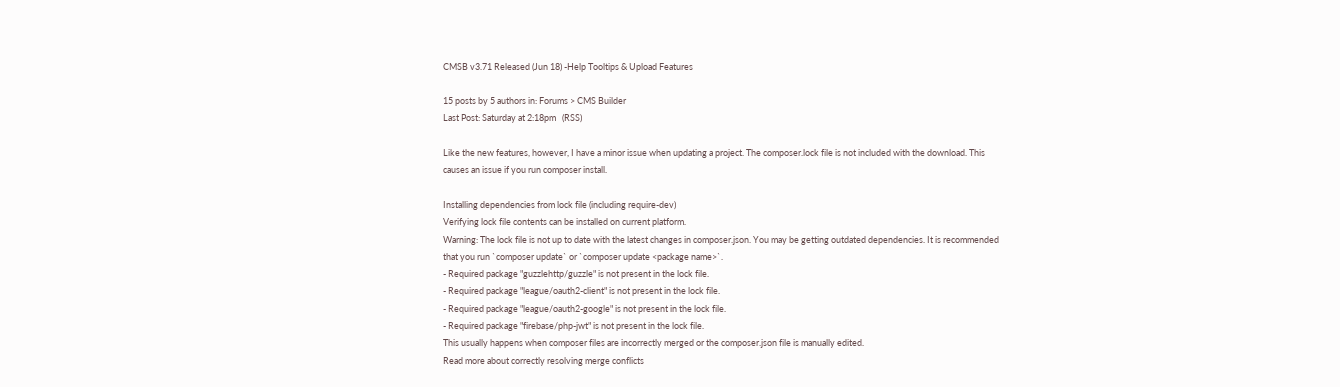CMSB v3.71 Released (Jun 18) -Help Tooltips & Upload Features

15 posts by 5 authors in: Forums > CMS Builder
Last Post: Saturday at 2:18pm   (RSS)

Like the new features, however, I have a minor issue when updating a project. The composer.lock file is not included with the download. This causes an issue if you run composer install.

Installing dependencies from lock file (including require-dev)
Verifying lock file contents can be installed on current platform.
Warning: The lock file is not up to date with the latest changes in composer.json. You may be getting outdated dependencies. It is recommended that you run `composer update` or `composer update <package name>`.
- Required package "guzzlehttp/guzzle" is not present in the lock file.
- Required package "league/oauth2-client" is not present in the lock file.
- Required package "league/oauth2-google" is not present in the lock file.
- Required package "firebase/php-jwt" is not present in the lock file.
This usually happens when composer files are incorrectly merged or the composer.json file is manually edited.
Read more about correctly resolving merge conflicts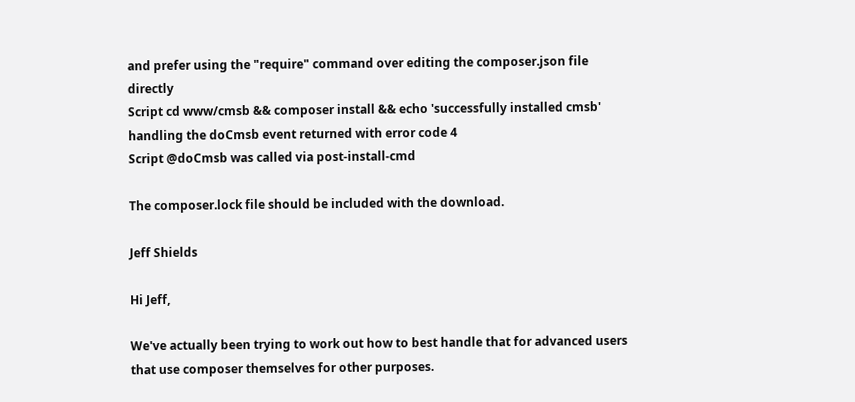and prefer using the "require" command over editing the composer.json file directly
Script cd www/cmsb && composer install && echo 'successfully installed cmsb' handling the doCmsb event returned with error code 4
Script @doCmsb was called via post-install-cmd

The composer.lock file should be included with the download.

Jeff Shields

Hi Jeff,

We've actually been trying to work out how to best handle that for advanced users that use composer themselves for other purposes.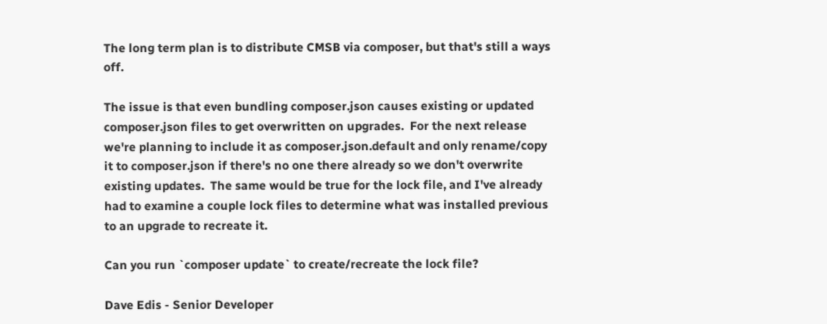The long term plan is to distribute CMSB via composer, but that's still a ways off.

The issue is that even bundling composer.json causes existing or updated composer.json files to get overwritten on upgrades.  For the next release we're planning to include it as composer.json.default and only rename/copy it to composer.json if there's no one there already so we don't overwrite existing updates.  The same would be true for the lock file, and I've already had to examine a couple lock files to determine what was installed previous to an upgrade to recreate it.

Can you run `composer update` to create/recreate the lock file?

Dave Edis - Senior Developer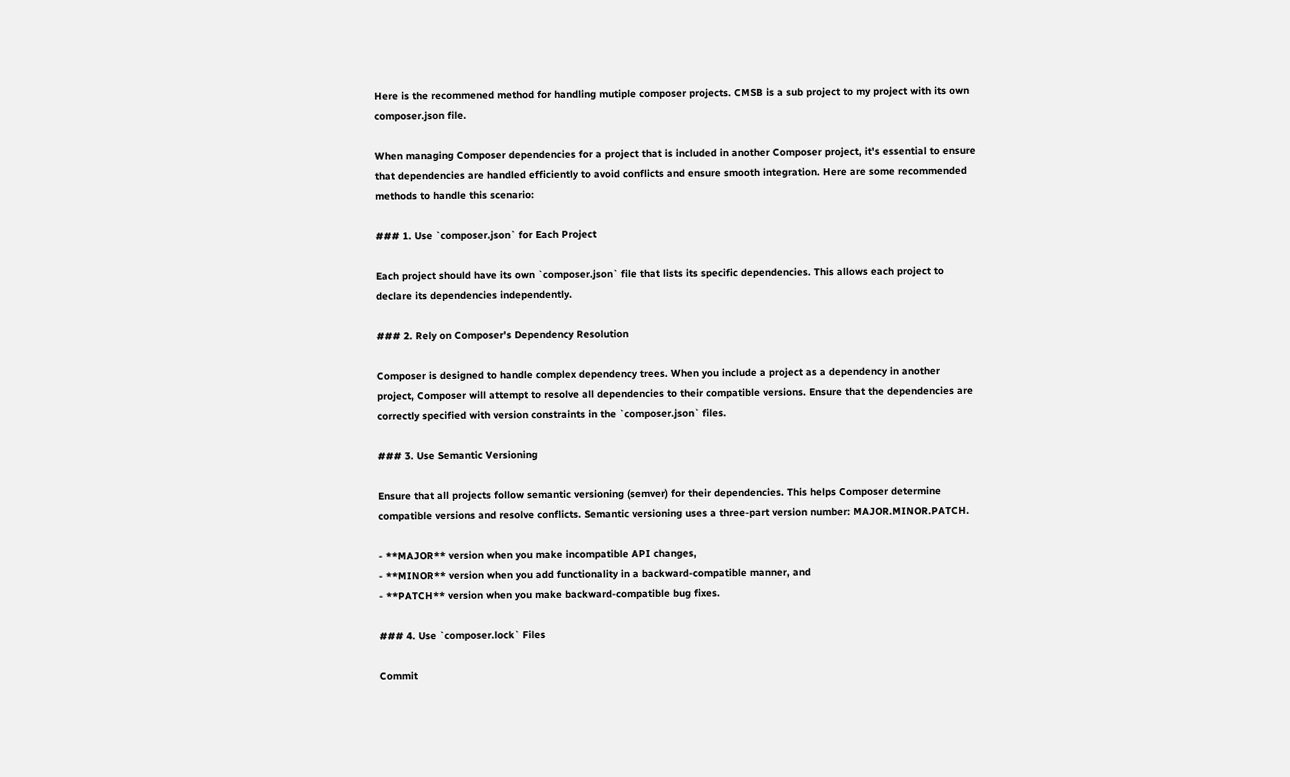Here is the recommened method for handling mutiple composer projects. CMSB is a sub project to my project with its own composer.json file.

When managing Composer dependencies for a project that is included in another Composer project, it's essential to ensure that dependencies are handled efficiently to avoid conflicts and ensure smooth integration. Here are some recommended methods to handle this scenario:

### 1. Use `composer.json` for Each Project

Each project should have its own `composer.json` file that lists its specific dependencies. This allows each project to declare its dependencies independently.

### 2. Rely on Composer's Dependency Resolution

Composer is designed to handle complex dependency trees. When you include a project as a dependency in another project, Composer will attempt to resolve all dependencies to their compatible versions. Ensure that the dependencies are correctly specified with version constraints in the `composer.json` files.

### 3. Use Semantic Versioning

Ensure that all projects follow semantic versioning (semver) for their dependencies. This helps Composer determine compatible versions and resolve conflicts. Semantic versioning uses a three-part version number: MAJOR.MINOR.PATCH.

- **MAJOR** version when you make incompatible API changes,
- **MINOR** version when you add functionality in a backward-compatible manner, and
- **PATCH** version when you make backward-compatible bug fixes.

### 4. Use `composer.lock` Files

Commit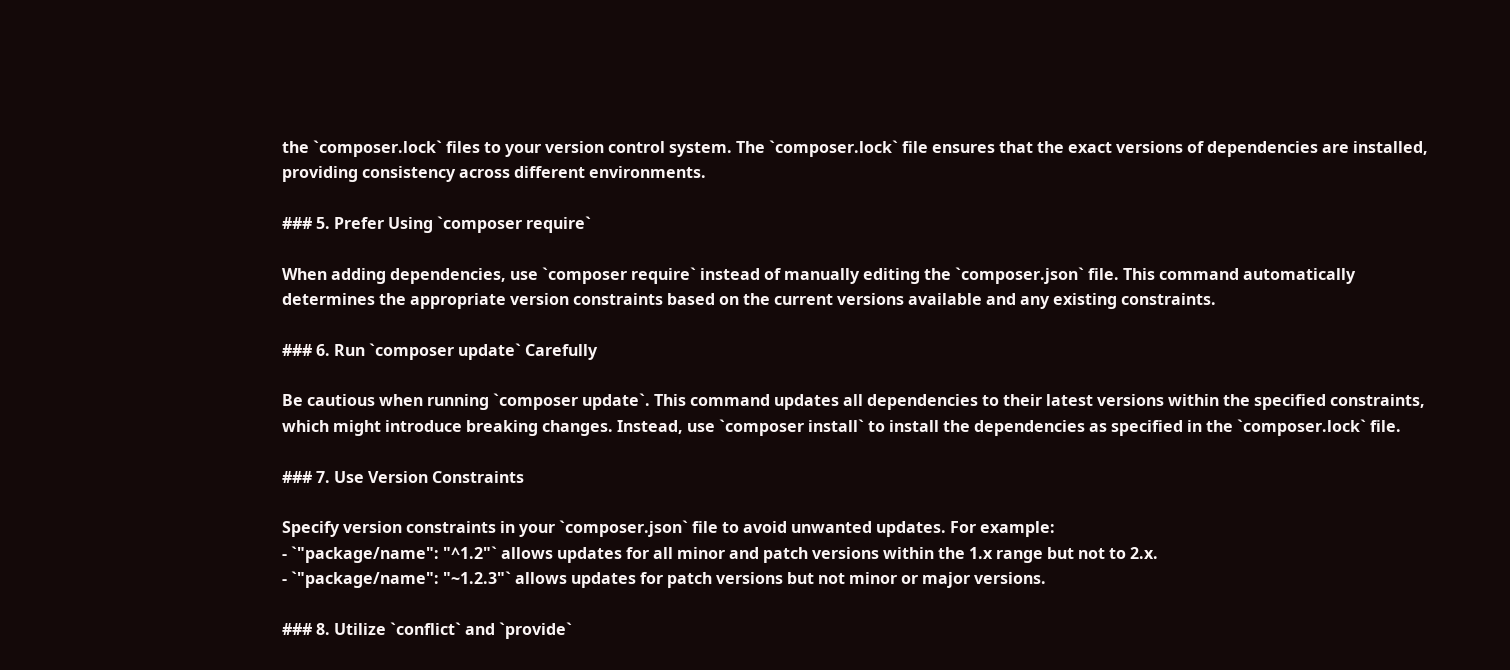the `composer.lock` files to your version control system. The `composer.lock` file ensures that the exact versions of dependencies are installed, providing consistency across different environments.

### 5. Prefer Using `composer require`

When adding dependencies, use `composer require` instead of manually editing the `composer.json` file. This command automatically determines the appropriate version constraints based on the current versions available and any existing constraints.

### 6. Run `composer update` Carefully

Be cautious when running `composer update`. This command updates all dependencies to their latest versions within the specified constraints, which might introduce breaking changes. Instead, use `composer install` to install the dependencies as specified in the `composer.lock` file.

### 7. Use Version Constraints

Specify version constraints in your `composer.json` file to avoid unwanted updates. For example:
- `"package/name": "^1.2"` allows updates for all minor and patch versions within the 1.x range but not to 2.x.
- `"package/name": "~1.2.3"` allows updates for patch versions but not minor or major versions.

### 8. Utilize `conflict` and `provide`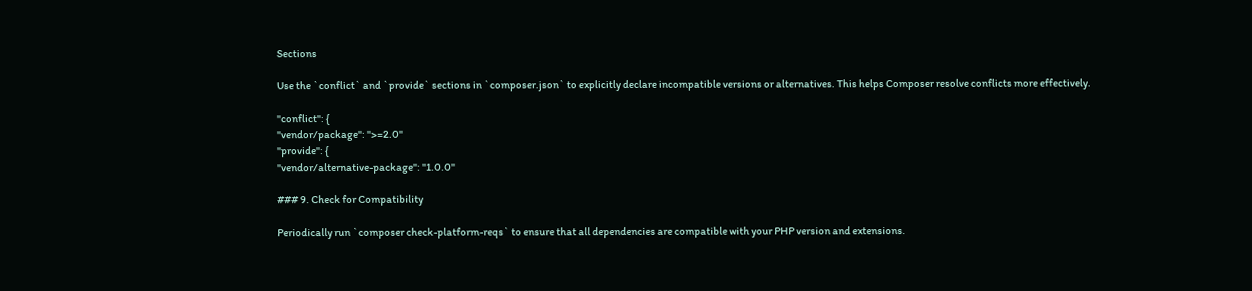Sections

Use the `conflict` and `provide` sections in `composer.json` to explicitly declare incompatible versions or alternatives. This helps Composer resolve conflicts more effectively.

"conflict": {
"vendor/package": ">=2.0"
"provide": {
"vendor/alternative-package": "1.0.0"

### 9. Check for Compatibility

Periodically run `composer check-platform-reqs` to ensure that all dependencies are compatible with your PHP version and extensions.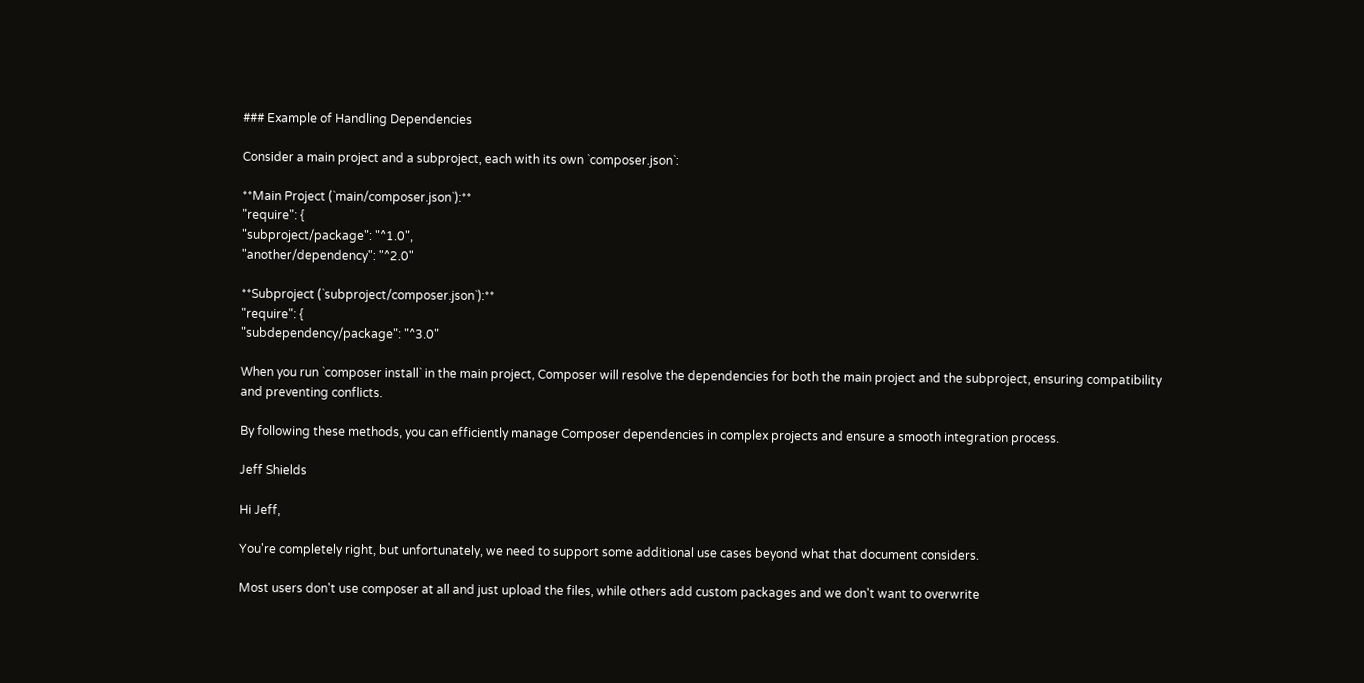### Example of Handling Dependencies

Consider a main project and a subproject, each with its own `composer.json`:

**Main Project (`main/composer.json`):**
"require": {
"subproject/package": "^1.0",
"another/dependency": "^2.0"

**Subproject (`subproject/composer.json`):**
"require": {
"subdependency/package": "^3.0"

When you run `composer install` in the main project, Composer will resolve the dependencies for both the main project and the subproject, ensuring compatibility and preventing conflicts.

By following these methods, you can efficiently manage Composer dependencies in complex projects and ensure a smooth integration process.

Jeff Shields

Hi Jeff,

You're completely right, but unfortunately, we need to support some additional use cases beyond what that document considers.

Most users don't use composer at all and just upload the files, while others add custom packages and we don't want to overwrite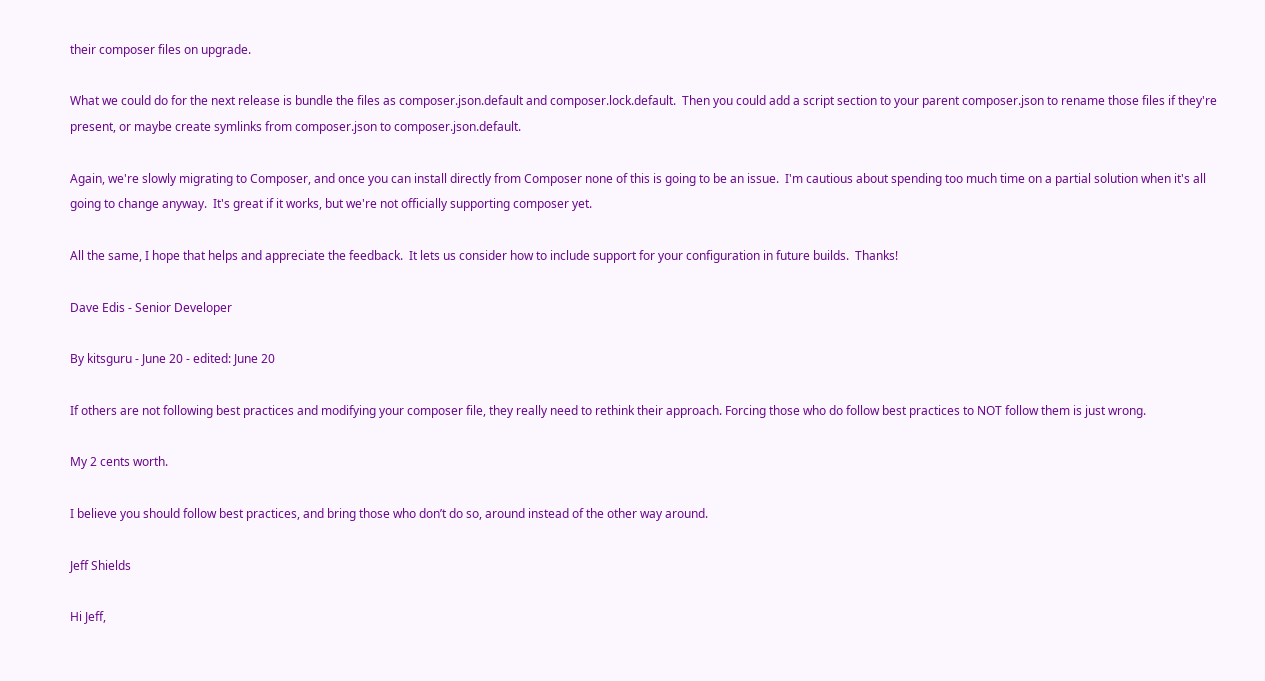their composer files on upgrade.

What we could do for the next release is bundle the files as composer.json.default and composer.lock.default.  Then you could add a script section to your parent composer.json to rename those files if they're present, or maybe create symlinks from composer.json to composer.json.default.

Again, we're slowly migrating to Composer, and once you can install directly from Composer none of this is going to be an issue.  I'm cautious about spending too much time on a partial solution when it's all going to change anyway.  It's great if it works, but we're not officially supporting composer yet.

All the same, I hope that helps and appreciate the feedback.  It lets us consider how to include support for your configuration in future builds.  Thanks!

Dave Edis - Senior Developer

By kitsguru - June 20 - edited: June 20

If others are not following best practices and modifying your composer file, they really need to rethink their approach. Forcing those who do follow best practices to NOT follow them is just wrong.

My 2 cents worth.

I believe you should follow best practices, and bring those who don’t do so, around instead of the other way around.

Jeff Shields

Hi Jeff,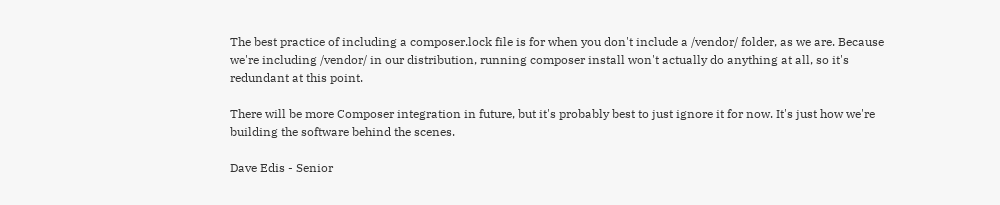The best practice of including a composer.lock file is for when you don't include a /vendor/ folder, as we are. Because we're including /vendor/ in our distribution, running composer install won't actually do anything at all, so it's redundant at this point.

There will be more Composer integration in future, but it's probably best to just ignore it for now. It's just how we're building the software behind the scenes.

Dave Edis - Senior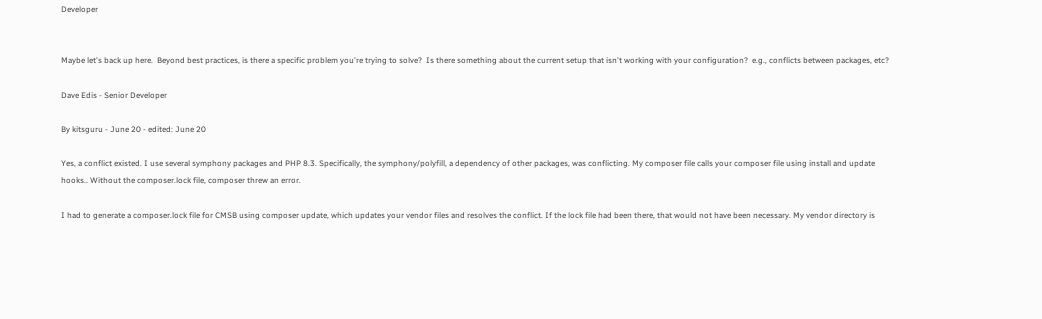Developer


Maybe let's back up here.  Beyond best practices, is there a specific problem you're trying to solve?  Is there something about the current setup that isn't working with your configuration?  e.g., conflicts between packages, etc?

Dave Edis - Senior Developer

By kitsguru - June 20 - edited: June 20

Yes, a conflict existed. I use several symphony packages and PHP 8.3. Specifically, the symphony/polyfill, a dependency of other packages, was conflicting. My composer file calls your composer file using install and update hooks.. Without the composer.lock file, composer threw an error.

I had to generate a composer.lock file for CMSB using composer update, which updates your vendor files and resolves the conflict. If the lock file had been there, that would not have been necessary. My vendor directory is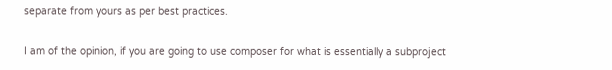separate from yours as per best practices.

I am of the opinion, if you are going to use composer for what is essentially a subproject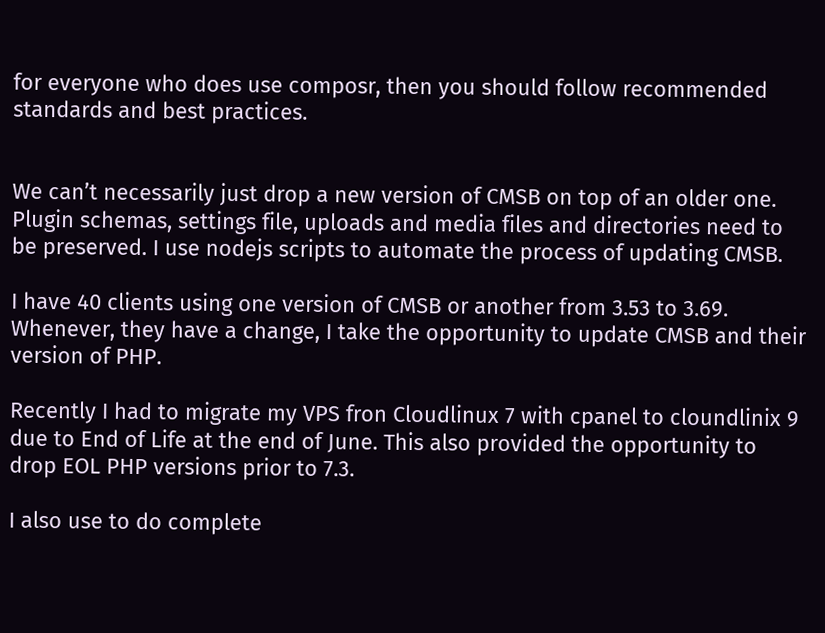for everyone who does use composr, then you should follow recommended standards and best practices.


We can’t necessarily just drop a new version of CMSB on top of an older one. Plugin schemas, settings file, uploads and media files and directories need to be preserved. I use nodejs scripts to automate the process of updating CMSB.

I have 40 clients using one version of CMSB or another from 3.53 to 3.69. Whenever, they have a change, I take the opportunity to update CMSB and their version of PHP.

Recently I had to migrate my VPS fron Cloudlinux 7 with cpanel to cloundlinix 9 due to End of Life at the end of June. This also provided the opportunity to drop EOL PHP versions prior to 7.3.

I also use to do complete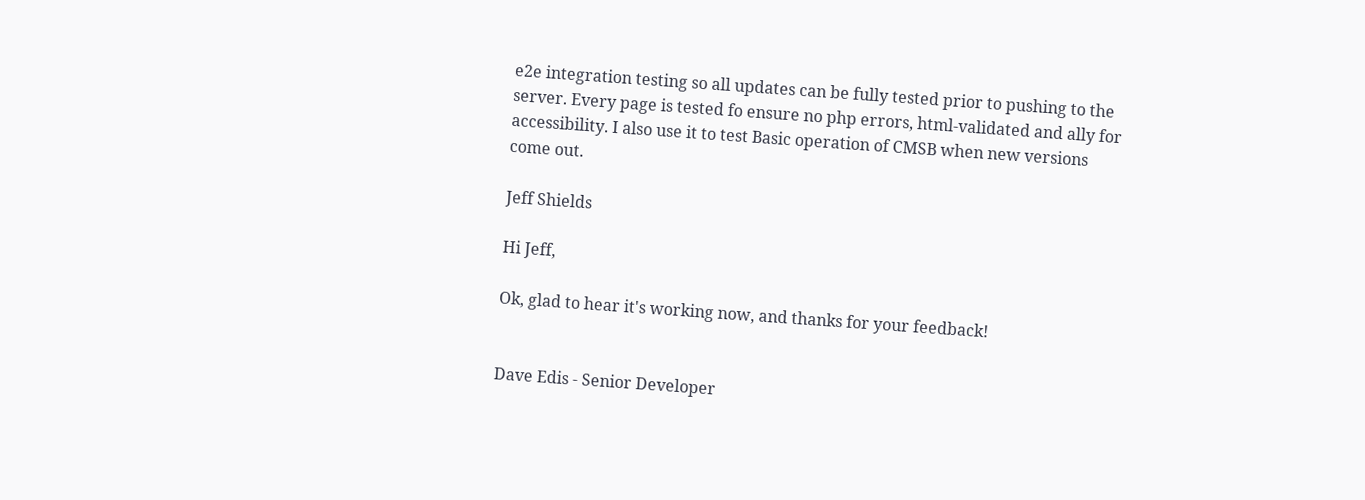e2e integration testing so all updates can be fully tested prior to pushing to the server. Every page is tested fo ensure no php errors, html-validated and ally for accessibility. I also use it to test Basic operation of CMSB when new versions come out.

Jeff Shields

Hi Jeff,

Ok, glad to hear it's working now, and thanks for your feedback!


Dave Edis - Senior Developer